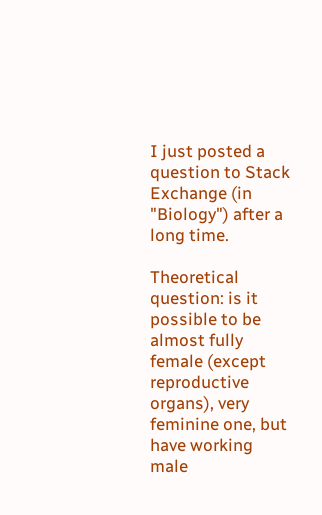I just posted a question to Stack Exchange (in "Biology") after a long time.

Theoretical question: is it possible to be almost fully female (except reproductive organs), very feminine one, but have working male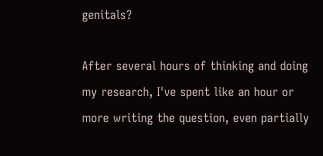genitals?

After several hours of thinking and doing my research, I've spent like an hour or more writing the question, even partially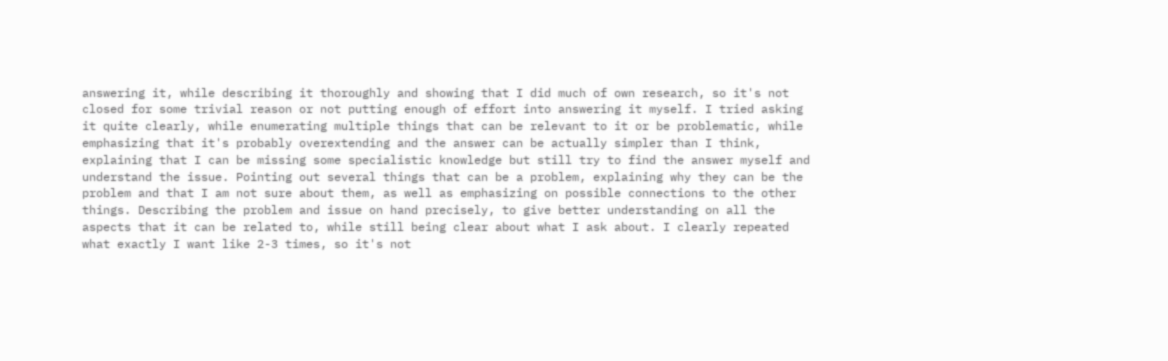answering it, while describing it thoroughly and showing that I did much of own research, so it's not closed for some trivial reason or not putting enough of effort into answering it myself. I tried asking it quite clearly, while enumerating multiple things that can be relevant to it or be problematic, while emphasizing that it's probably overextending and the answer can be actually simpler than I think, explaining that I can be missing some specialistic knowledge but still try to find the answer myself and understand the issue. Pointing out several things that can be a problem, explaining why they can be the problem and that I am not sure about them, as well as emphasizing on possible connections to the other things. Describing the problem and issue on hand precisely, to give better understanding on all the aspects that it can be related to, while still being clear about what I ask about. I clearly repeated what exactly I want like 2-3 times, so it's not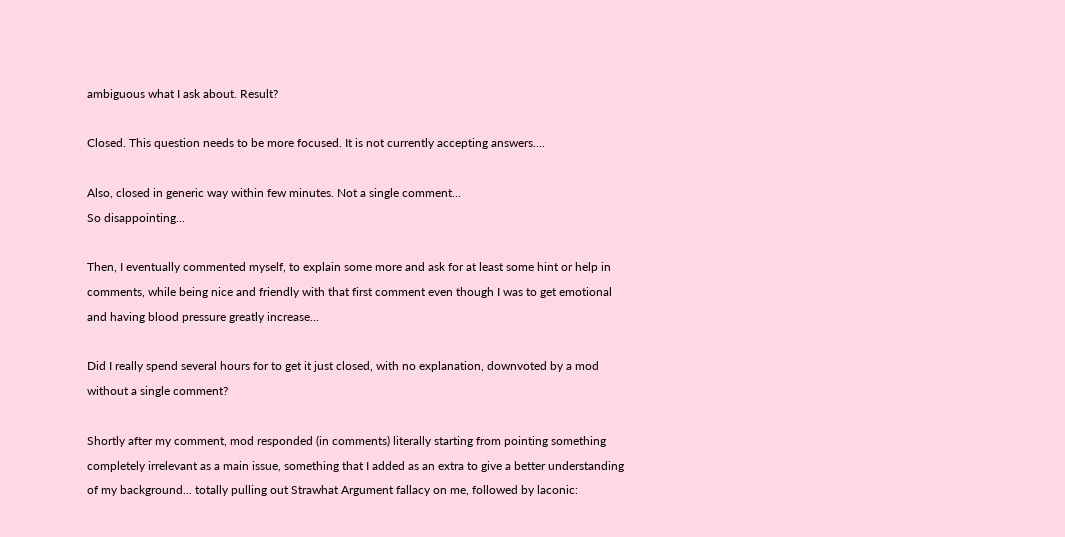ambiguous what I ask about. Result?

Closed. This question needs to be more focused. It is not currently accepting answers....

Also, closed in generic way within few minutes. Not a single comment...
So disappointing...

Then, I eventually commented myself, to explain some more and ask for at least some hint or help in comments, while being nice and friendly with that first comment even though I was to get emotional and having blood pressure greatly increase...

Did I really spend several hours for to get it just closed, with no explanation, downvoted by a mod without a single comment?

Shortly after my comment, mod responded (in comments) literally starting from pointing something completely irrelevant as a main issue, something that I added as an extra to give a better understanding of my background... totally pulling out Strawhat Argument fallacy on me, followed by laconic: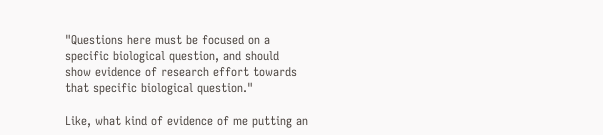"Questions here must be focused on a specific biological question, and should show evidence of research effort towards that specific biological question."

Like, what kind of evidence of me putting an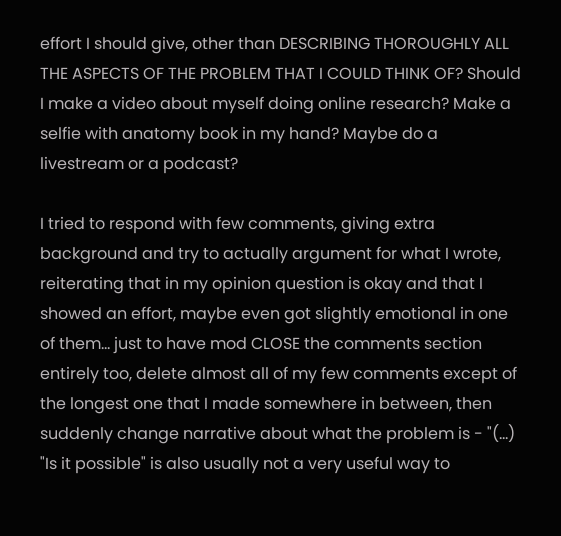effort I should give, other than DESCRIBING THOROUGHLY ALL THE ASPECTS OF THE PROBLEM THAT I COULD THINK OF? Should I make a video about myself doing online research? Make a selfie with anatomy book in my hand? Maybe do a livestream or a podcast?

I tried to respond with few comments, giving extra background and try to actually argument for what I wrote, reiterating that in my opinion question is okay and that I showed an effort, maybe even got slightly emotional in one of them... just to have mod CLOSE the comments section entirely too, delete almost all of my few comments except of the longest one that I made somewhere in between, then suddenly change narrative about what the problem is - "(...) "Is it possible" is also usually not a very useful way to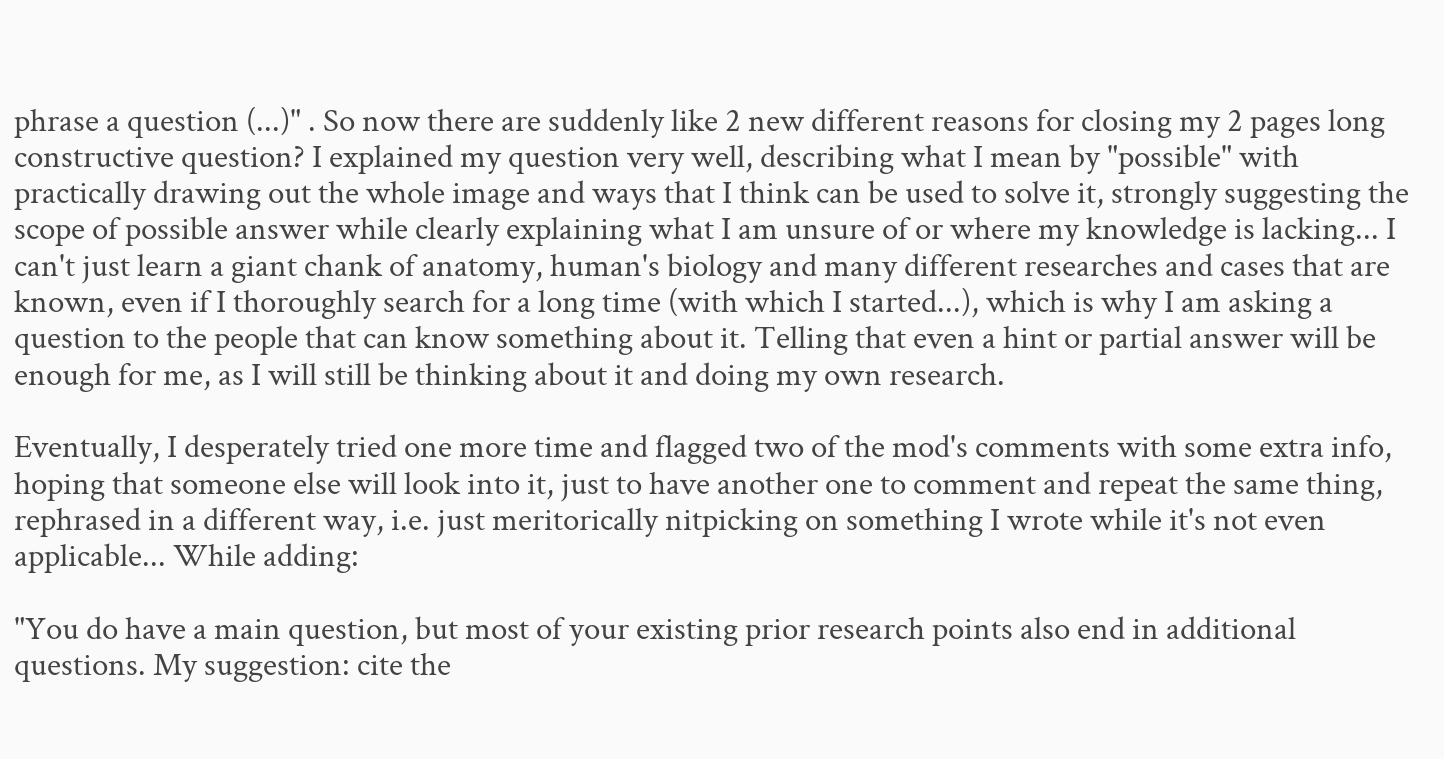phrase a question (...)" . So now there are suddenly like 2 new different reasons for closing my 2 pages long constructive question? I explained my question very well, describing what I mean by "possible" with practically drawing out the whole image and ways that I think can be used to solve it, strongly suggesting the scope of possible answer while clearly explaining what I am unsure of or where my knowledge is lacking... I can't just learn a giant chank of anatomy, human's biology and many different researches and cases that are known, even if I thoroughly search for a long time (with which I started...), which is why I am asking a question to the people that can know something about it. Telling that even a hint or partial answer will be enough for me, as I will still be thinking about it and doing my own research.

Eventually, I desperately tried one more time and flagged two of the mod's comments with some extra info, hoping that someone else will look into it, just to have another one to comment and repeat the same thing, rephrased in a different way, i.e. just meritorically nitpicking on something I wrote while it's not even applicable... While adding:

"You do have a main question, but most of your existing prior research points also end in additional questions. My suggestion: cite the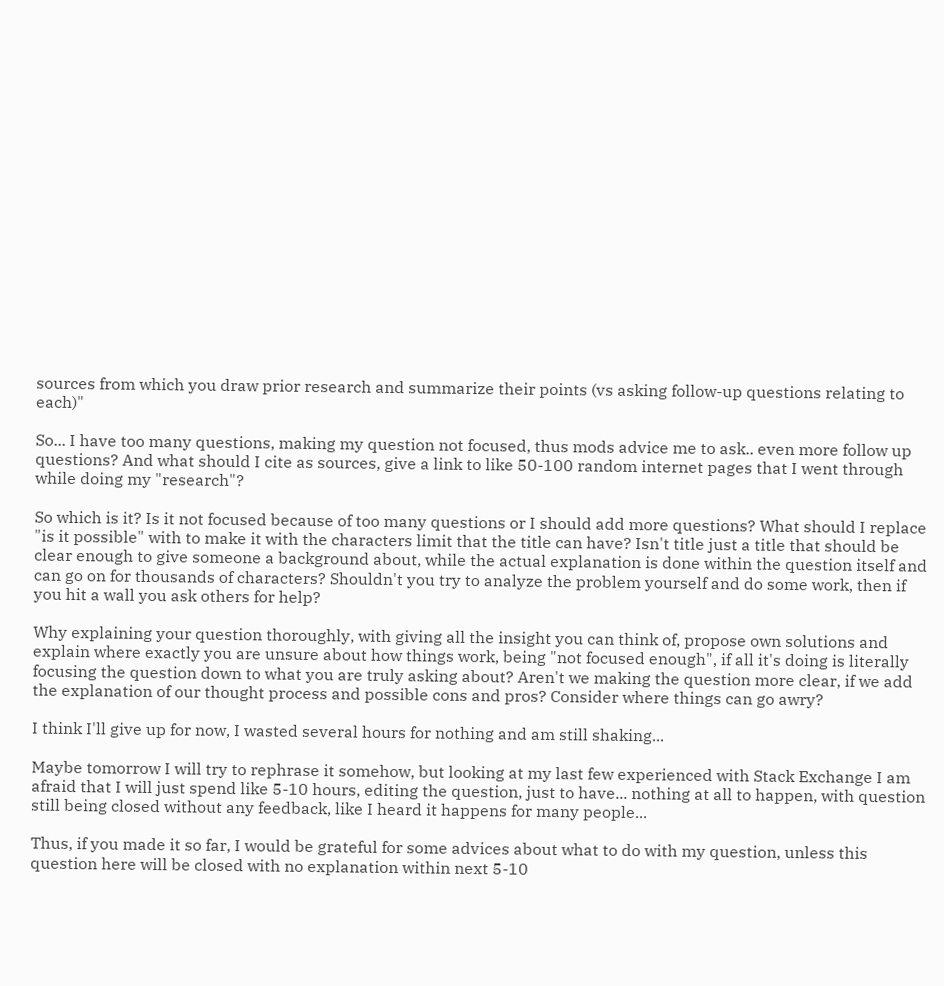sources from which you draw prior research and summarize their points (vs asking follow-up questions relating to each)"

So... I have too many questions, making my question not focused, thus mods advice me to ask.. even more follow up questions? And what should I cite as sources, give a link to like 50-100 random internet pages that I went through while doing my "research"?

So which is it? Is it not focused because of too many questions or I should add more questions? What should I replace "is it possible" with to make it with the characters limit that the title can have? Isn't title just a title that should be clear enough to give someone a background about, while the actual explanation is done within the question itself and can go on for thousands of characters? Shouldn't you try to analyze the problem yourself and do some work, then if you hit a wall you ask others for help?

Why explaining your question thoroughly, with giving all the insight you can think of, propose own solutions and explain where exactly you are unsure about how things work, being "not focused enough", if all it's doing is literally focusing the question down to what you are truly asking about? Aren't we making the question more clear, if we add the explanation of our thought process and possible cons and pros? Consider where things can go awry?

I think I'll give up for now, I wasted several hours for nothing and am still shaking...

Maybe tomorrow I will try to rephrase it somehow, but looking at my last few experienced with Stack Exchange I am afraid that I will just spend like 5-10 hours, editing the question, just to have... nothing at all to happen, with question still being closed without any feedback, like I heard it happens for many people...

Thus, if you made it so far, I would be grateful for some advices about what to do with my question, unless this question here will be closed with no explanation within next 5-10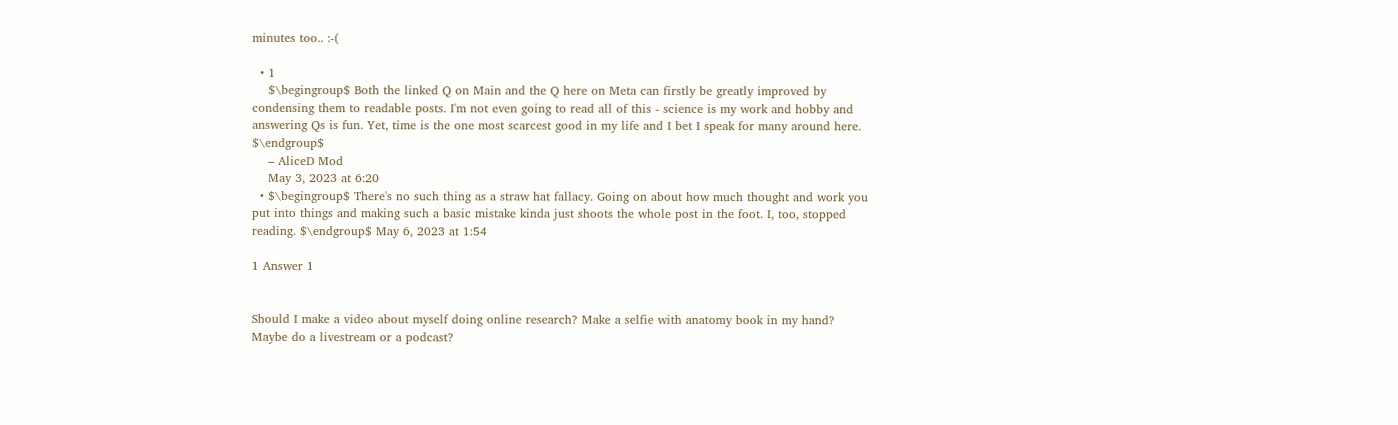minutes too.. :-(

  • 1
    $\begingroup$ Both the linked Q on Main and the Q here on Meta can firstly be greatly improved by condensing them to readable posts. I'm not even going to read all of this - science is my work and hobby and answering Qs is fun. Yet, time is the one most scarcest good in my life and I bet I speak for many around here. $\endgroup$
    – AliceD Mod
    May 3, 2023 at 6:20
  • $\begingroup$ There's no such thing as a straw hat fallacy. Going on about how much thought and work you put into things and making such a basic mistake kinda just shoots the whole post in the foot. I, too, stopped reading. $\endgroup$ May 6, 2023 at 1:54

1 Answer 1


Should I make a video about myself doing online research? Make a selfie with anatomy book in my hand? Maybe do a livestream or a podcast?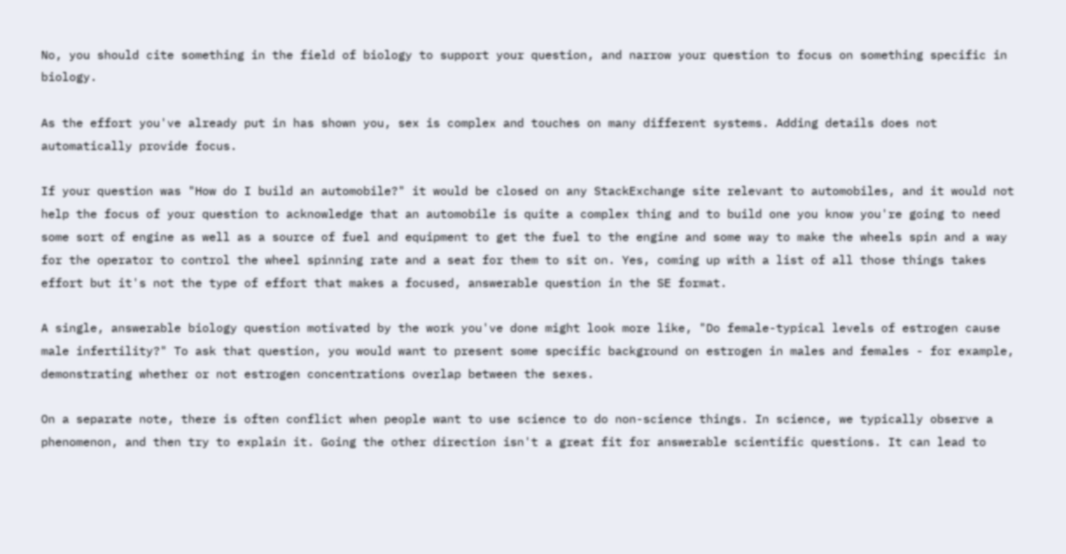No, you should cite something in the field of biology to support your question, and narrow your question to focus on something specific in biology.

As the effort you've already put in has shown you, sex is complex and touches on many different systems. Adding details does not automatically provide focus.

If your question was "How do I build an automobile?" it would be closed on any StackExchange site relevant to automobiles, and it would not help the focus of your question to acknowledge that an automobile is quite a complex thing and to build one you know you're going to need some sort of engine as well as a source of fuel and equipment to get the fuel to the engine and some way to make the wheels spin and a way for the operator to control the wheel spinning rate and a seat for them to sit on. Yes, coming up with a list of all those things takes effort but it's not the type of effort that makes a focused, answerable question in the SE format.

A single, answerable biology question motivated by the work you've done might look more like, "Do female-typical levels of estrogen cause male infertility?" To ask that question, you would want to present some specific background on estrogen in males and females - for example, demonstrating whether or not estrogen concentrations overlap between the sexes.

On a separate note, there is often conflict when people want to use science to do non-science things. In science, we typically observe a phenomenon, and then try to explain it. Going the other direction isn't a great fit for answerable scientific questions. It can lead to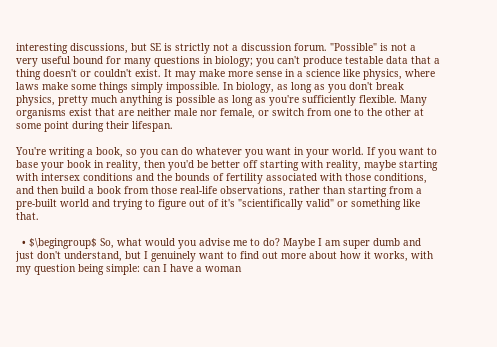interesting discussions, but SE is strictly not a discussion forum. "Possible" is not a very useful bound for many questions in biology; you can't produce testable data that a thing doesn't or couldn't exist. It may make more sense in a science like physics, where laws make some things simply impossible. In biology, as long as you don't break physics, pretty much anything is possible as long as you're sufficiently flexible. Many organisms exist that are neither male nor female, or switch from one to the other at some point during their lifespan.

You're writing a book, so you can do whatever you want in your world. If you want to base your book in reality, then you'd be better off starting with reality, maybe starting with intersex conditions and the bounds of fertility associated with those conditions, and then build a book from those real-life observations, rather than starting from a pre-built world and trying to figure out of it's "scientifically valid" or something like that.

  • $\begingroup$ So, what would you advise me to do? Maybe I am super dumb and just don't understand, but I genuinely want to find out more about how it works, with my question being simple: can I have a woman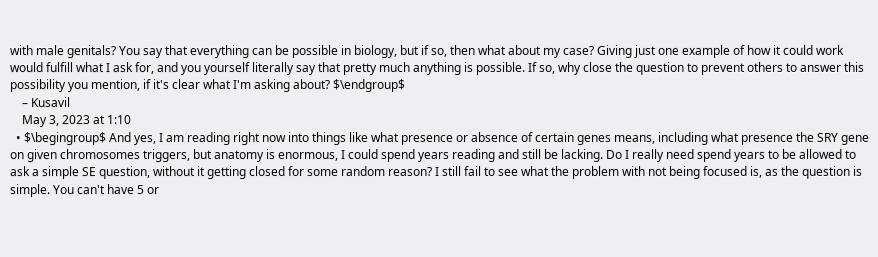with male genitals? You say that everything can be possible in biology, but if so, then what about my case? Giving just one example of how it could work would fulfill what I ask for, and you yourself literally say that pretty much anything is possible. If so, why close the question to prevent others to answer this possibility you mention, if it's clear what I'm asking about? $\endgroup$
    – Kusavil
    May 3, 2023 at 1:10
  • $\begingroup$ And yes, I am reading right now into things like what presence or absence of certain genes means, including what presence the SRY gene on given chromosomes triggers, but anatomy is enormous, I could spend years reading and still be lacking. Do I really need spend years to be allowed to ask a simple SE question, without it getting closed for some random reason? I still fail to see what the problem with not being focused is, as the question is simple. You can't have 5 or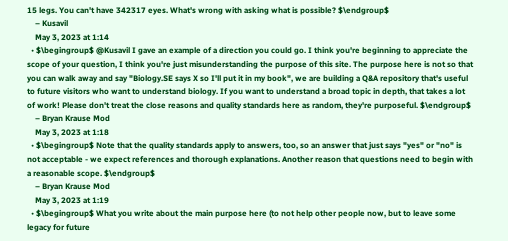15 legs. You can't have 342317 eyes. What's wrong with asking what is possible? $\endgroup$
    – Kusavil
    May 3, 2023 at 1:14
  • $\begingroup$ @Kusavil I gave an example of a direction you could go. I think you're beginning to appreciate the scope of your question, I think you're just misunderstanding the purpose of this site. The purpose here is not so that you can walk away and say "Biology.SE says X so I'll put it in my book", we are building a Q&A repository that's useful to future visitors who want to understand biology. If you want to understand a broad topic in depth, that takes a lot of work! Please don't treat the close reasons and quality standards here as random, they're purposeful. $\endgroup$
    – Bryan Krause Mod
    May 3, 2023 at 1:18
  • $\begingroup$ Note that the quality standards apply to answers, too, so an answer that just says "yes" or "no" is not acceptable - we expect references and thorough explanations. Another reason that questions need to begin with a reasonable scope. $\endgroup$
    – Bryan Krause Mod
    May 3, 2023 at 1:19
  • $\begingroup$ What you write about the main purpose here (to not help other people now, but to leave some legacy for future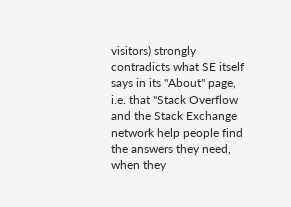visitors) strongly contradicts what SE itself says in its "About" page, i.e. that "Stack Overflow and the Stack Exchange network help people find the answers they need, when they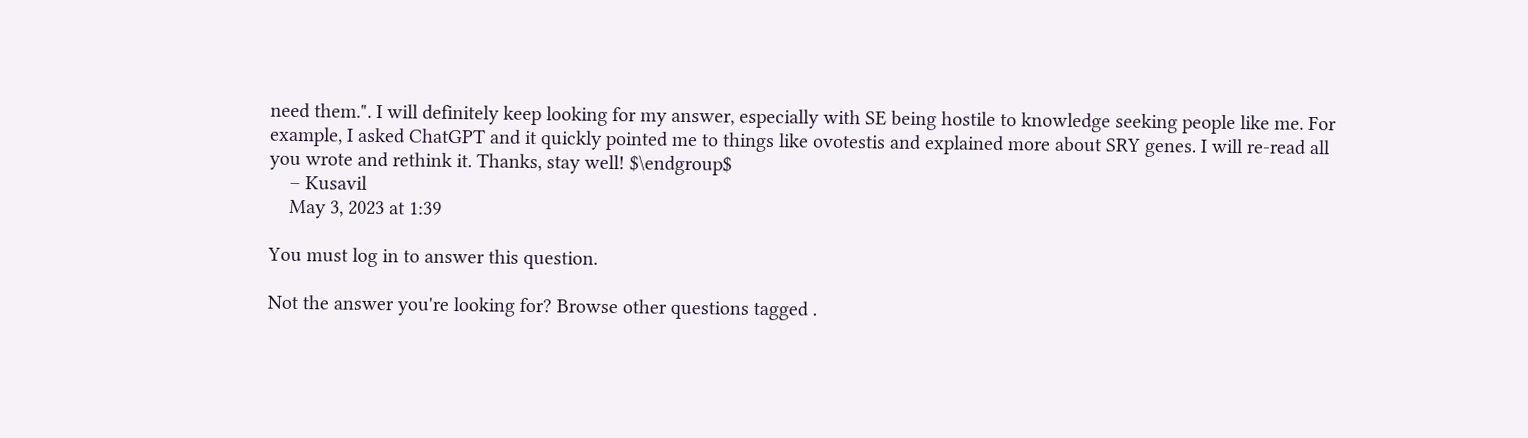need them.". I will definitely keep looking for my answer, especially with SE being hostile to knowledge seeking people like me. For example, I asked ChatGPT and it quickly pointed me to things like ovotestis and explained more about SRY genes. I will re-read all you wrote and rethink it. Thanks, stay well! $\endgroup$
    – Kusavil
    May 3, 2023 at 1:39

You must log in to answer this question.

Not the answer you're looking for? Browse other questions tagged .